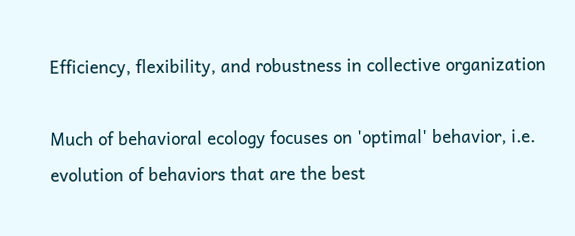Efficiency, flexibility, and robustness in collective organization

Much of behavioral ecology focuses on 'optimal' behavior, i.e. evolution of behaviors that are the best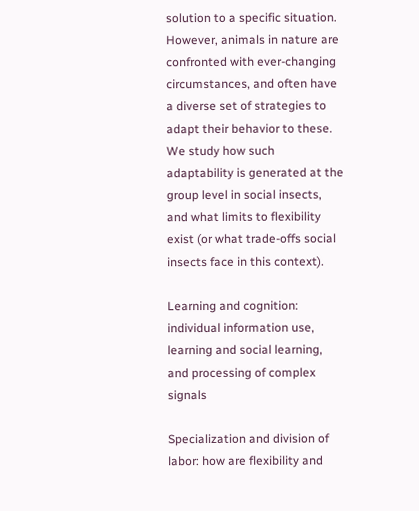solution to a specific situation. However, animals in nature are confronted with ever-changing circumstances, and often have a diverse set of strategies to adapt their behavior to these. We study how such adaptability is generated at the group level in social insects, and what limits to flexibility exist (or what trade-offs social insects face in this context).

Learning and cognition: individual information use, learning and social learning, and processing of complex signals

Specialization and division of labor: how are flexibility and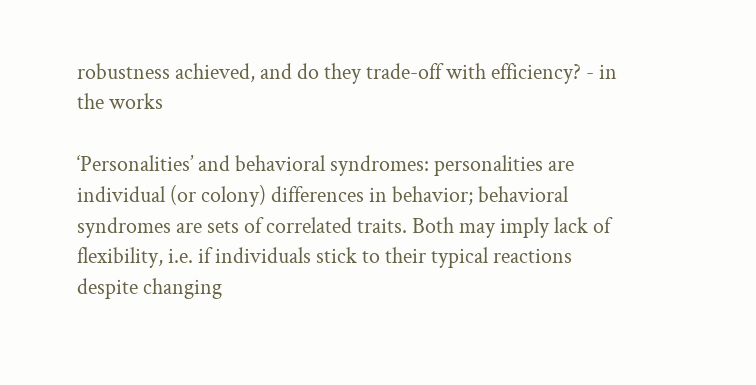robustness achieved, and do they trade-off with efficiency? - in the works

‘Personalities’ and behavioral syndromes: personalities are individual (or colony) differences in behavior; behavioral syndromes are sets of correlated traits. Both may imply lack of flexibility, i.e. if individuals stick to their typical reactions despite changing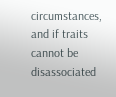circumstances, and if traits cannot be disassociated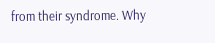from their syndrome. Why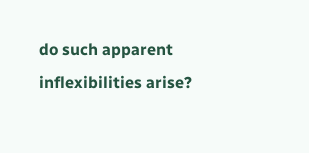do such apparent inflexibilities arise?